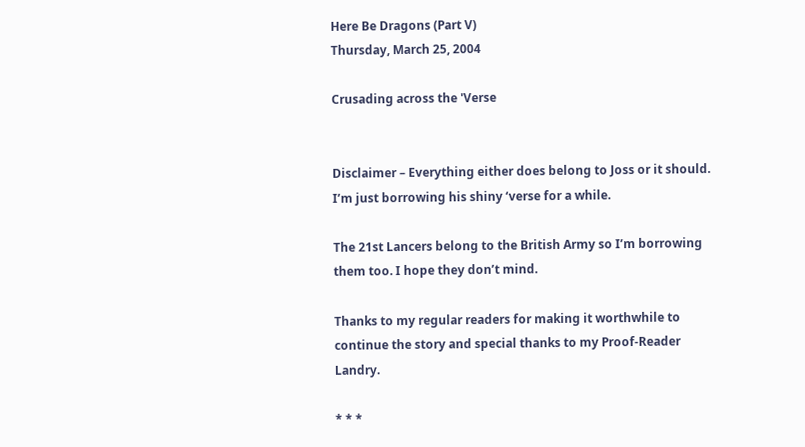Here Be Dragons (Part V)
Thursday, March 25, 2004

Crusading across the 'Verse


Disclaimer – Everything either does belong to Joss or it should. I’m just borrowing his shiny ‘verse for a while.

The 21st Lancers belong to the British Army so I’m borrowing them too. I hope they don’t mind.

Thanks to my regular readers for making it worthwhile to continue the story and special thanks to my Proof-Reader Landry.

* * *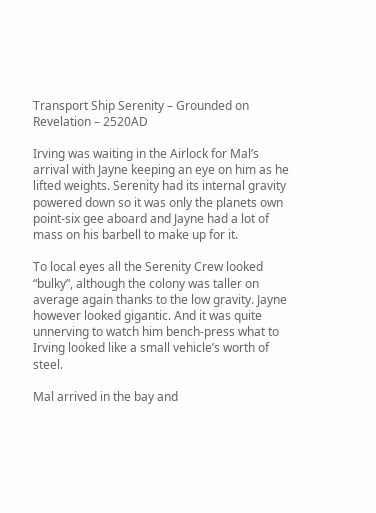Transport Ship Serenity – Grounded on Revelation – 2520AD

Irving was waiting in the Airlock for Mal’s arrival with Jayne keeping an eye on him as he lifted weights. Serenity had its internal gravity powered down so it was only the planets own point-six gee aboard and Jayne had a lot of mass on his barbell to make up for it.

To local eyes all the Serenity Crew looked “bulky”, although the colony was taller on average again thanks to the low gravity. Jayne however looked gigantic. And it was quite unnerving to watch him bench-press what to Irving looked like a small vehicle’s worth of steel.

Mal arrived in the bay and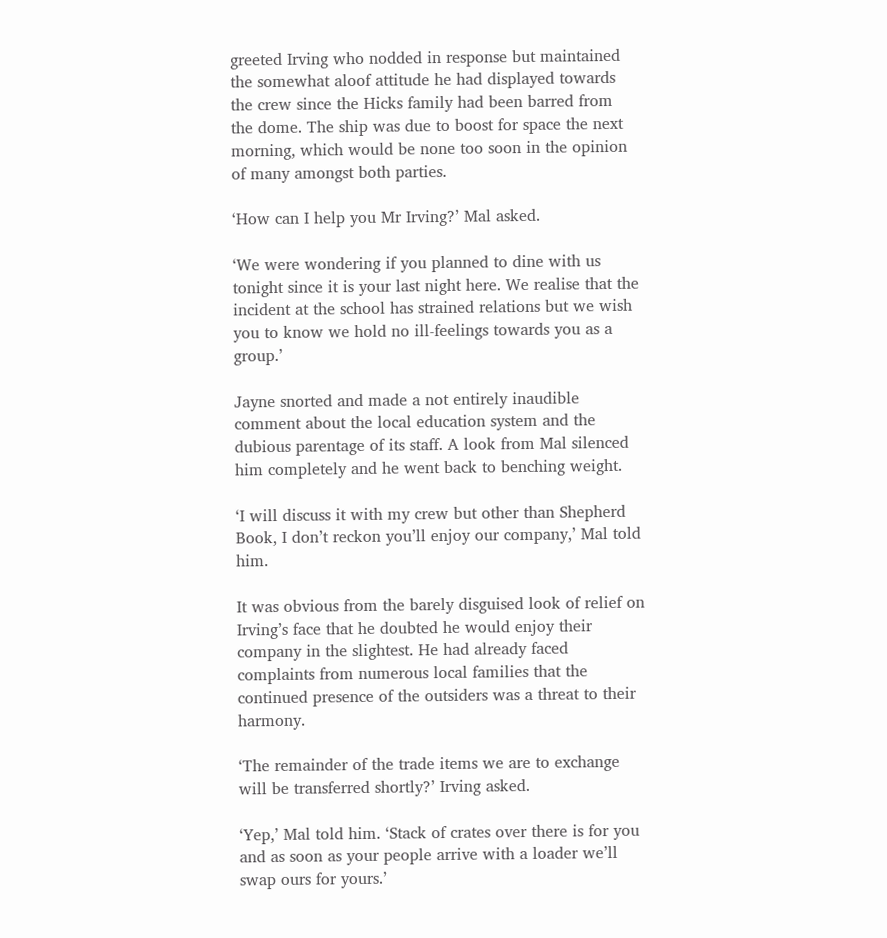greeted Irving who nodded in response but maintained the somewhat aloof attitude he had displayed towards the crew since the Hicks family had been barred from the dome. The ship was due to boost for space the next morning, which would be none too soon in the opinion of many amongst both parties.

‘How can I help you Mr Irving?’ Mal asked.

‘We were wondering if you planned to dine with us tonight since it is your last night here. We realise that the incident at the school has strained relations but we wish you to know we hold no ill-feelings towards you as a group.’

Jayne snorted and made a not entirely inaudible comment about the local education system and the dubious parentage of its staff. A look from Mal silenced him completely and he went back to benching weight.

‘I will discuss it with my crew but other than Shepherd Book, I don’t reckon you’ll enjoy our company,’ Mal told him.

It was obvious from the barely disguised look of relief on Irving’s face that he doubted he would enjoy their company in the slightest. He had already faced complaints from numerous local families that the continued presence of the outsiders was a threat to their harmony.

‘The remainder of the trade items we are to exchange will be transferred shortly?’ Irving asked.

‘Yep,’ Mal told him. ‘Stack of crates over there is for you and as soon as your people arrive with a loader we’ll swap ours for yours.’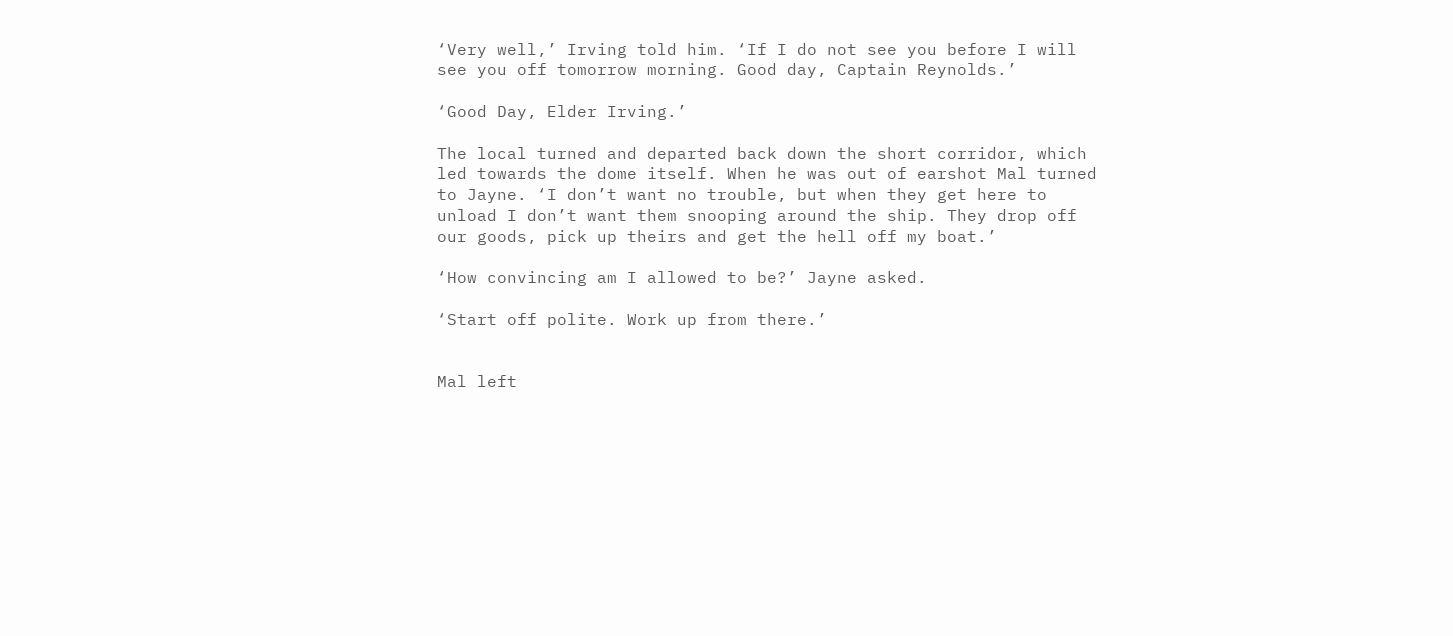‘Very well,’ Irving told him. ‘If I do not see you before I will see you off tomorrow morning. Good day, Captain Reynolds.’

‘Good Day, Elder Irving.’

The local turned and departed back down the short corridor, which led towards the dome itself. When he was out of earshot Mal turned to Jayne. ‘I don’t want no trouble, but when they get here to unload I don’t want them snooping around the ship. They drop off our goods, pick up theirs and get the hell off my boat.’

‘How convincing am I allowed to be?’ Jayne asked.

‘Start off polite. Work up from there.’


Mal left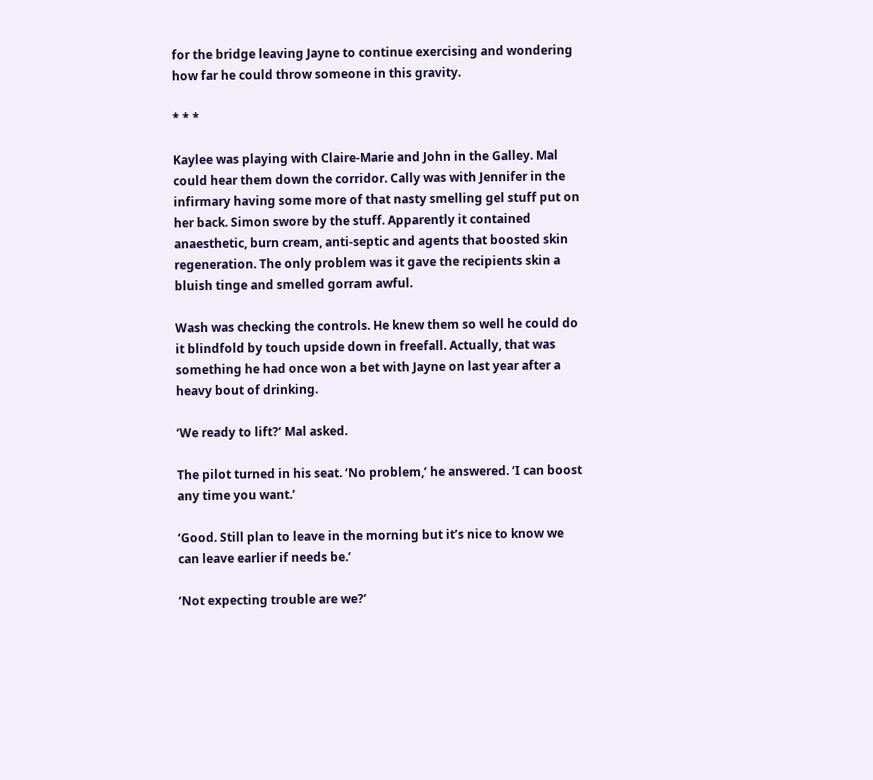for the bridge leaving Jayne to continue exercising and wondering how far he could throw someone in this gravity.

* * *

Kaylee was playing with Claire-Marie and John in the Galley. Mal could hear them down the corridor. Cally was with Jennifer in the infirmary having some more of that nasty smelling gel stuff put on her back. Simon swore by the stuff. Apparently it contained anaesthetic, burn cream, anti-septic and agents that boosted skin regeneration. The only problem was it gave the recipients skin a bluish tinge and smelled gorram awful.

Wash was checking the controls. He knew them so well he could do it blindfold by touch upside down in freefall. Actually, that was something he had once won a bet with Jayne on last year after a heavy bout of drinking.

‘We ready to lift?’ Mal asked.

The pilot turned in his seat. ‘No problem,’ he answered. ‘I can boost any time you want.’

‘Good. Still plan to leave in the morning but it’s nice to know we can leave earlier if needs be.’

‘Not expecting trouble are we?’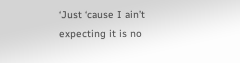‘Just ‘cause I ain’t expecting it is no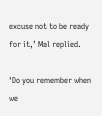excuse not to be ready for it,’ Mal replied.

‘Do you remember when we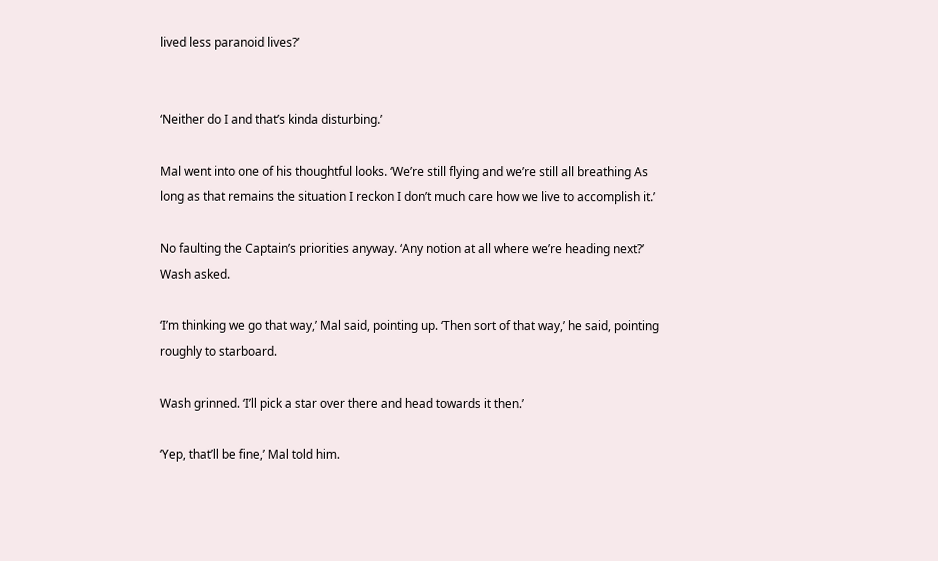lived less paranoid lives?’


‘Neither do I and that’s kinda disturbing.’

Mal went into one of his thoughtful looks. ‘We’re still flying and we’re still all breathing As long as that remains the situation I reckon I don’t much care how we live to accomplish it.’

No faulting the Captain’s priorities anyway. ‘Any notion at all where we’re heading next?’ Wash asked.

‘I’m thinking we go that way,’ Mal said, pointing up. ‘Then sort of that way,’ he said, pointing roughly to starboard.

Wash grinned. ‘I’ll pick a star over there and head towards it then.’

‘Yep, that’ll be fine,’ Mal told him.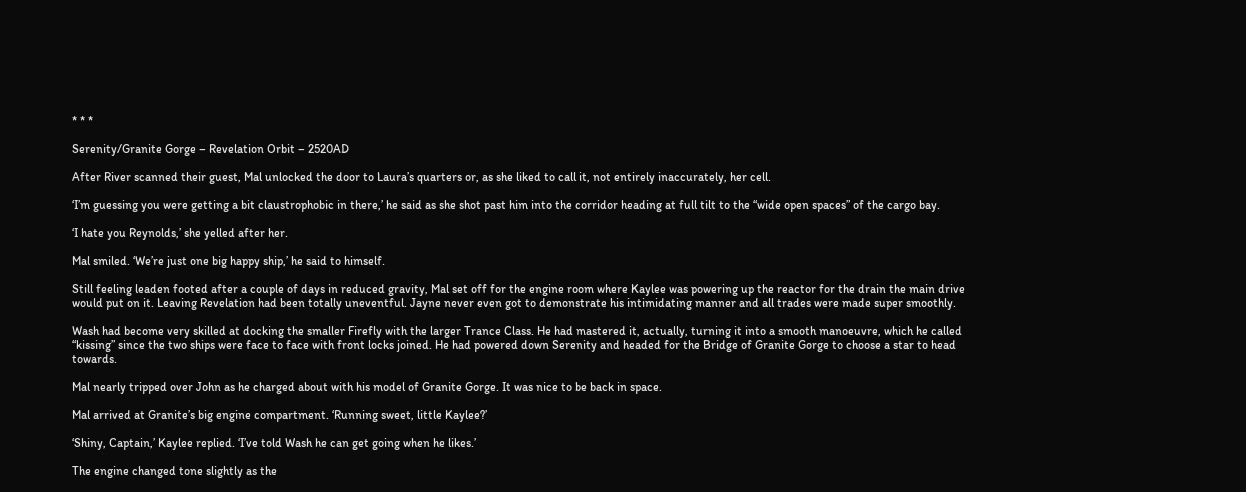* * *

Serenity/Granite Gorge – Revelation Orbit – 2520AD

After River scanned their guest, Mal unlocked the door to Laura’s quarters or, as she liked to call it, not entirely inaccurately, her cell.

‘I’m guessing you were getting a bit claustrophobic in there,’ he said as she shot past him into the corridor heading at full tilt to the “wide open spaces” of the cargo bay.

‘I hate you Reynolds,’ she yelled after her.

Mal smiled. ‘We’re just one big happy ship,’ he said to himself.

Still feeling leaden footed after a couple of days in reduced gravity, Mal set off for the engine room where Kaylee was powering up the reactor for the drain the main drive would put on it. Leaving Revelation had been totally uneventful. Jayne never even got to demonstrate his intimidating manner and all trades were made super smoothly.

Wash had become very skilled at docking the smaller Firefly with the larger Trance Class. He had mastered it, actually, turning it into a smooth manoeuvre, which he called “kissing” since the two ships were face to face with front locks joined. He had powered down Serenity and headed for the Bridge of Granite Gorge to choose a star to head towards.

Mal nearly tripped over John as he charged about with his model of Granite Gorge. It was nice to be back in space.

Mal arrived at Granite’s big engine compartment. ‘Running sweet, little Kaylee?’

‘Shiny, Captain,’ Kaylee replied. ‘I’ve told Wash he can get going when he likes.’

The engine changed tone slightly as the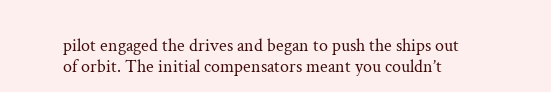pilot engaged the drives and began to push the ships out of orbit. The initial compensators meant you couldn’t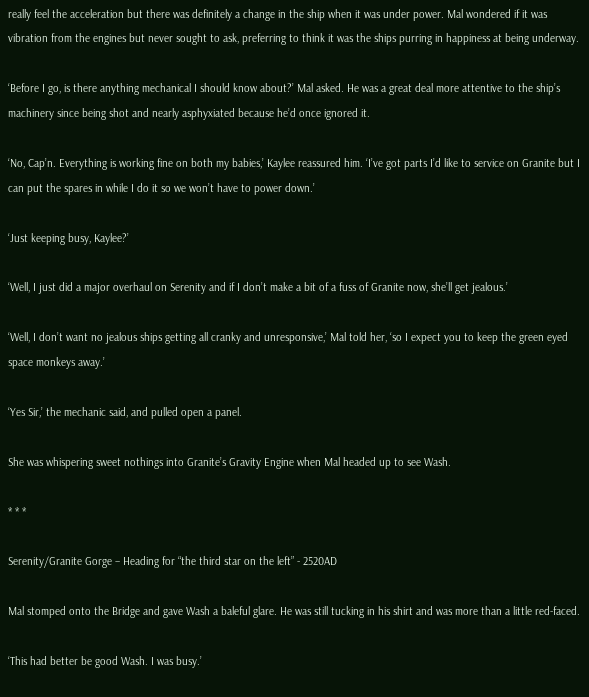really feel the acceleration but there was definitely a change in the ship when it was under power. Mal wondered if it was vibration from the engines but never sought to ask, preferring to think it was the ships purring in happiness at being underway.

‘Before I go, is there anything mechanical I should know about?’ Mal asked. He was a great deal more attentive to the ship’s machinery since being shot and nearly asphyxiated because he’d once ignored it.

‘No, Cap’n. Everything is working fine on both my babies,’ Kaylee reassured him. ‘I’ve got parts I’d like to service on Granite but I can put the spares in while I do it so we won’t have to power down.’

‘Just keeping busy, Kaylee?’

‘Well, I just did a major overhaul on Serenity and if I don’t make a bit of a fuss of Granite now, she’ll get jealous.’

‘Well, I don’t want no jealous ships getting all cranky and unresponsive,’ Mal told her, ‘so I expect you to keep the green eyed space monkeys away.’

‘Yes Sir,’ the mechanic said, and pulled open a panel.

She was whispering sweet nothings into Granite’s Gravity Engine when Mal headed up to see Wash.

* * *

Serenity/Granite Gorge – Heading for “the third star on the left” - 2520AD

Mal stomped onto the Bridge and gave Wash a baleful glare. He was still tucking in his shirt and was more than a little red-faced.

‘This had better be good Wash. I was busy.’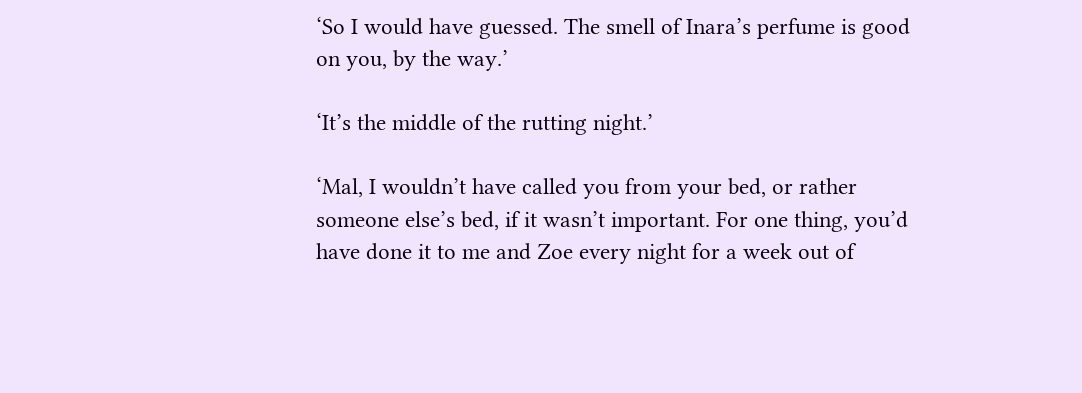‘So I would have guessed. The smell of Inara’s perfume is good on you, by the way.’

‘It’s the middle of the rutting night.’

‘Mal, I wouldn’t have called you from your bed, or rather someone else’s bed, if it wasn’t important. For one thing, you’d have done it to me and Zoe every night for a week out of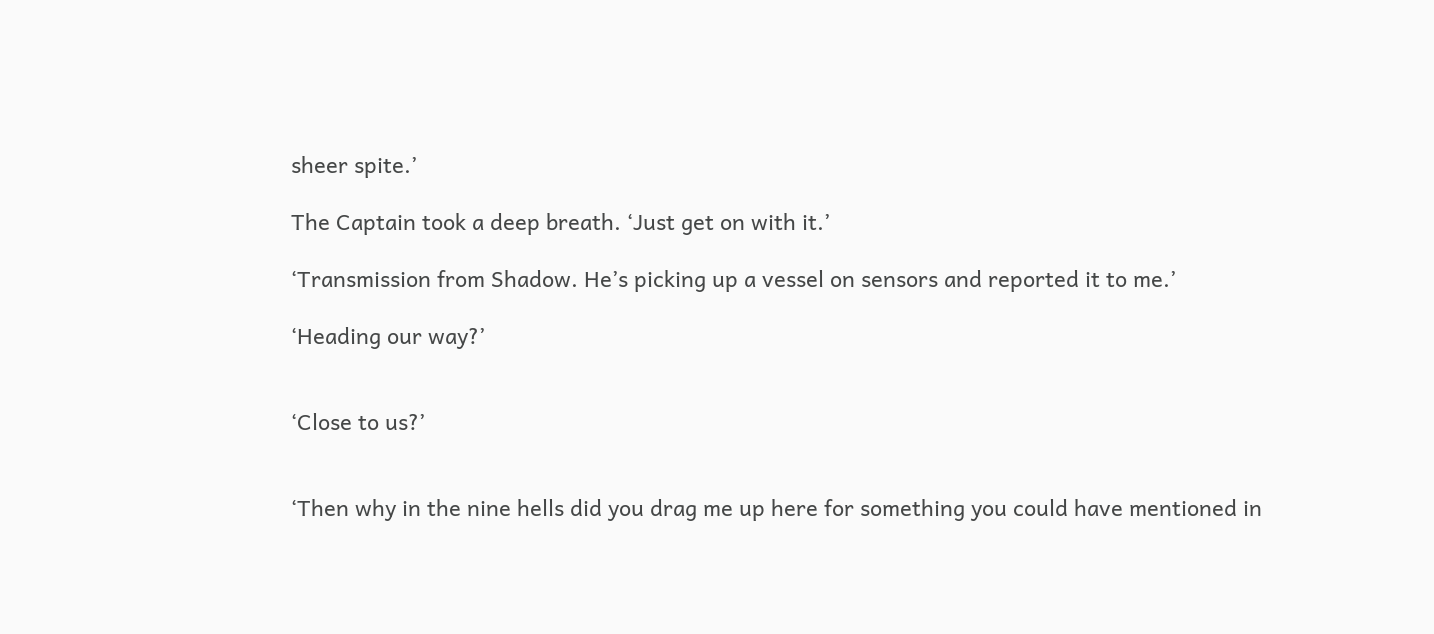sheer spite.’

The Captain took a deep breath. ‘Just get on with it.’

‘Transmission from Shadow. He’s picking up a vessel on sensors and reported it to me.’

‘Heading our way?’


‘Close to us?’


‘Then why in the nine hells did you drag me up here for something you could have mentioned in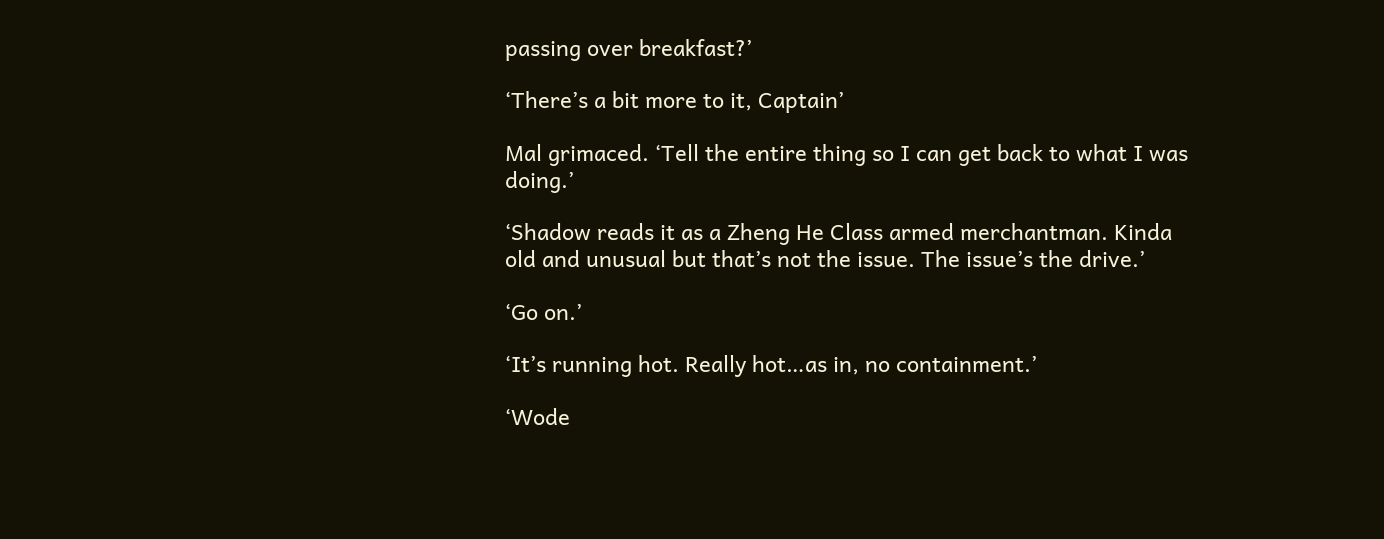passing over breakfast?’

‘There’s a bit more to it, Captain’

Mal grimaced. ‘Tell the entire thing so I can get back to what I was doing.’

‘Shadow reads it as a Zheng He Class armed merchantman. Kinda old and unusual but that’s not the issue. The issue’s the drive.’

‘Go on.’

‘It’s running hot. Really hot…as in, no containment.’

‘Wode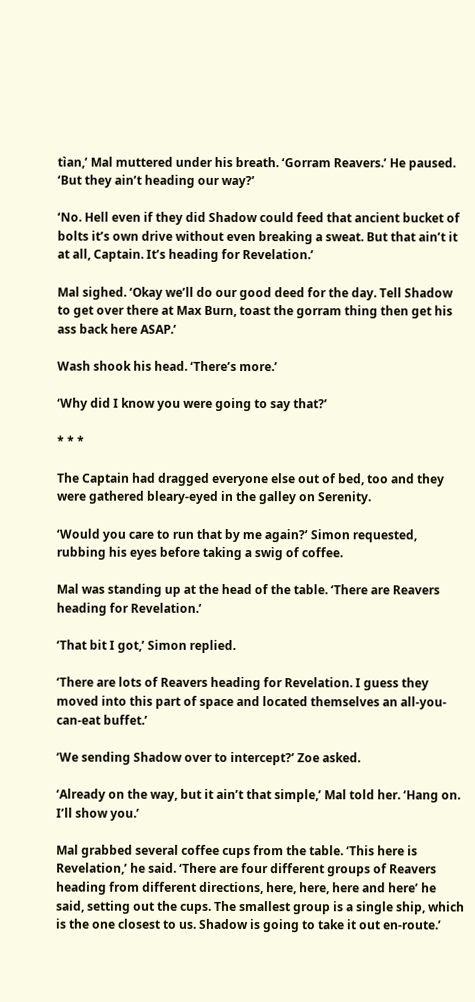tìan,’ Mal muttered under his breath. ‘Gorram Reavers.’ He paused. ‘But they ain’t heading our way?’

‘No. Hell even if they did Shadow could feed that ancient bucket of bolts it’s own drive without even breaking a sweat. But that ain’t it at all, Captain. It’s heading for Revelation.’

Mal sighed. ‘Okay we’ll do our good deed for the day. Tell Shadow to get over there at Max Burn, toast the gorram thing then get his ass back here ASAP.’

Wash shook his head. ‘There’s more.’

‘Why did I know you were going to say that?’

* * *

The Captain had dragged everyone else out of bed, too and they were gathered bleary-eyed in the galley on Serenity.

‘Would you care to run that by me again?’ Simon requested, rubbing his eyes before taking a swig of coffee.

Mal was standing up at the head of the table. ‘There are Reavers heading for Revelation.’

‘That bit I got,’ Simon replied.

‘There are lots of Reavers heading for Revelation. I guess they moved into this part of space and located themselves an all-you-can-eat buffet.’

‘We sending Shadow over to intercept?’ Zoe asked.

‘Already on the way, but it ain’t that simple,’ Mal told her. ‘Hang on. I’ll show you.’

Mal grabbed several coffee cups from the table. ‘This here is Revelation,’ he said. ‘There are four different groups of Reavers heading from different directions, here, here, here and here’ he said, setting out the cups. The smallest group is a single ship, which is the one closest to us. Shadow is going to take it out en-route.’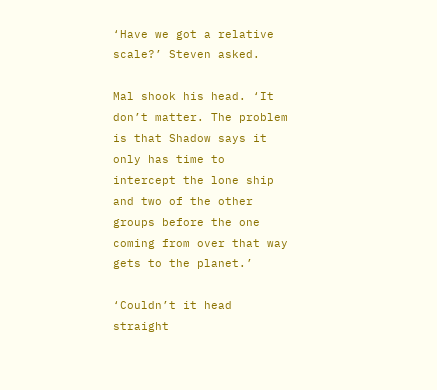‘Have we got a relative scale?’ Steven asked.

Mal shook his head. ‘It don’t matter. The problem is that Shadow says it only has time to intercept the lone ship and two of the other groups before the one coming from over that way gets to the planet.’

‘Couldn’t it head straight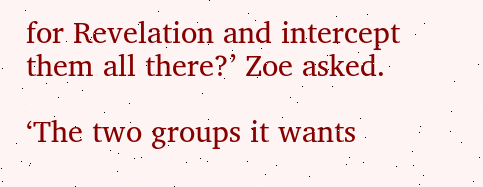for Revelation and intercept them all there?’ Zoe asked.

‘The two groups it wants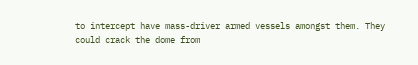to intercept have mass-driver armed vessels amongst them. They could crack the dome from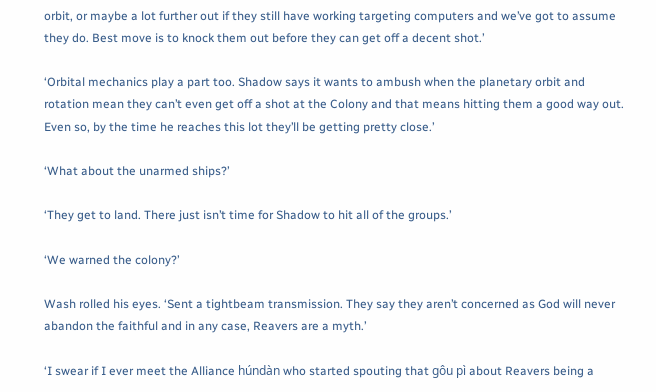orbit, or maybe a lot further out if they still have working targeting computers and we’ve got to assume they do. Best move is to knock them out before they can get off a decent shot.’

‘Orbital mechanics play a part too. Shadow says it wants to ambush when the planetary orbit and rotation mean they can’t even get off a shot at the Colony and that means hitting them a good way out. Even so, by the time he reaches this lot they’ll be getting pretty close.’

‘What about the unarmed ships?’

‘They get to land. There just isn’t time for Shadow to hit all of the groups.’

‘We warned the colony?’

Wash rolled his eyes. ‘Sent a tightbeam transmission. They say they aren’t concerned as God will never abandon the faithful and in any case, Reavers are a myth.’

‘I swear if I ever meet the Alliance húndàn who started spouting that gôu pì about Reavers being a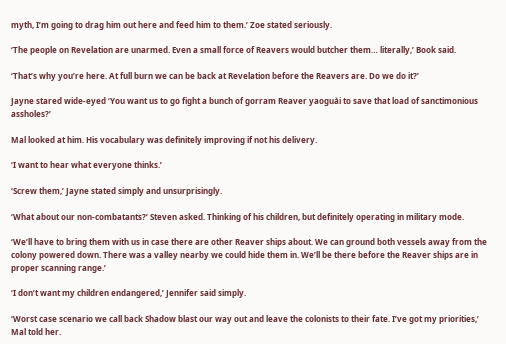myth, I’m going to drag him out here and feed him to them.’ Zoe stated seriously.

‘The people on Revelation are unarmed. Even a small force of Reavers would butcher them… literally,’ Book said.

‘That’s why you’re here. At full burn we can be back at Revelation before the Reavers are. Do we do it?’

Jayne stared wide-eyed ‘You want us to go fight a bunch of gorram Reaver yaoguài to save that load of sanctimonious assholes?’

Mal looked at him. His vocabulary was definitely improving if not his delivery.

‘I want to hear what everyone thinks.’

‘Screw them,’ Jayne stated simply and unsurprisingly.

‘What about our non-combatants?’ Steven asked. Thinking of his children, but definitely operating in military mode.

‘We’ll have to bring them with us in case there are other Reaver ships about. We can ground both vessels away from the colony powered down. There was a valley nearby we could hide them in. We’ll be there before the Reaver ships are in proper scanning range.’

‘I don’t want my children endangered,’ Jennifer said simply.

‘Worst case scenario we call back Shadow blast our way out and leave the colonists to their fate. I’ve got my priorities,’ Mal told her.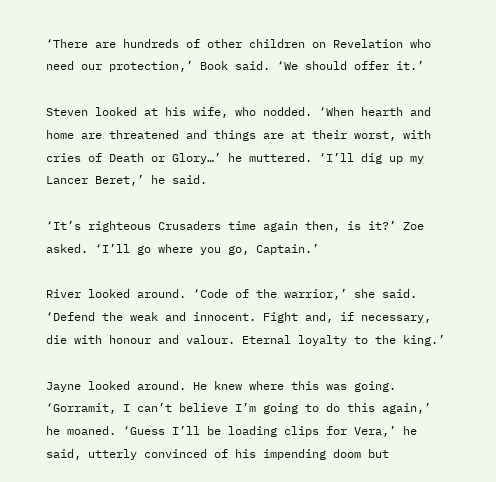‘There are hundreds of other children on Revelation who need our protection,’ Book said. ‘We should offer it.’

Steven looked at his wife, who nodded. ‘When hearth and home are threatened and things are at their worst, with cries of Death or Glory…’ he muttered. ‘I’ll dig up my Lancer Beret,’ he said.

‘It’s righteous Crusaders time again then, is it?’ Zoe asked. ‘I’ll go where you go, Captain.’

River looked around. ‘Code of the warrior,’ she said. ‘Defend the weak and innocent. Fight and, if necessary, die with honour and valour. Eternal loyalty to the king.’

Jayne looked around. He knew where this was going. ‘Gorramit, I can’t believe I’m going to do this again,’ he moaned. ‘Guess I’ll be loading clips for Vera,’ he said, utterly convinced of his impending doom but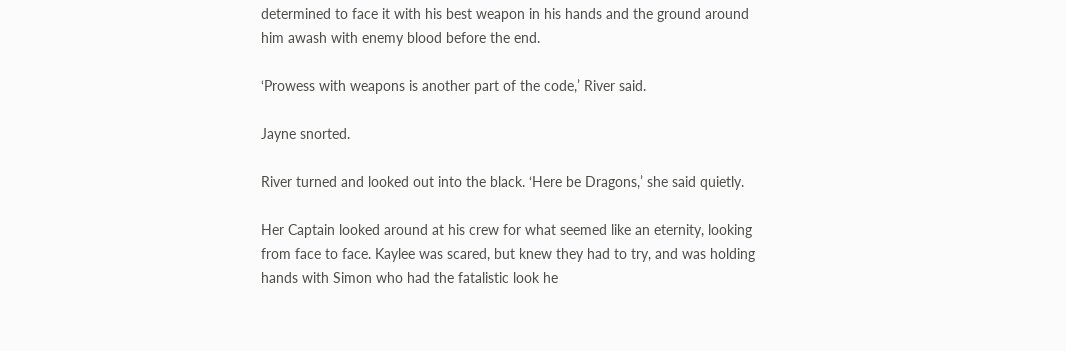determined to face it with his best weapon in his hands and the ground around him awash with enemy blood before the end.

‘Prowess with weapons is another part of the code,’ River said.

Jayne snorted.

River turned and looked out into the black. ‘Here be Dragons,’ she said quietly.

Her Captain looked around at his crew for what seemed like an eternity, looking from face to face. Kaylee was scared, but knew they had to try, and was holding hands with Simon who had the fatalistic look he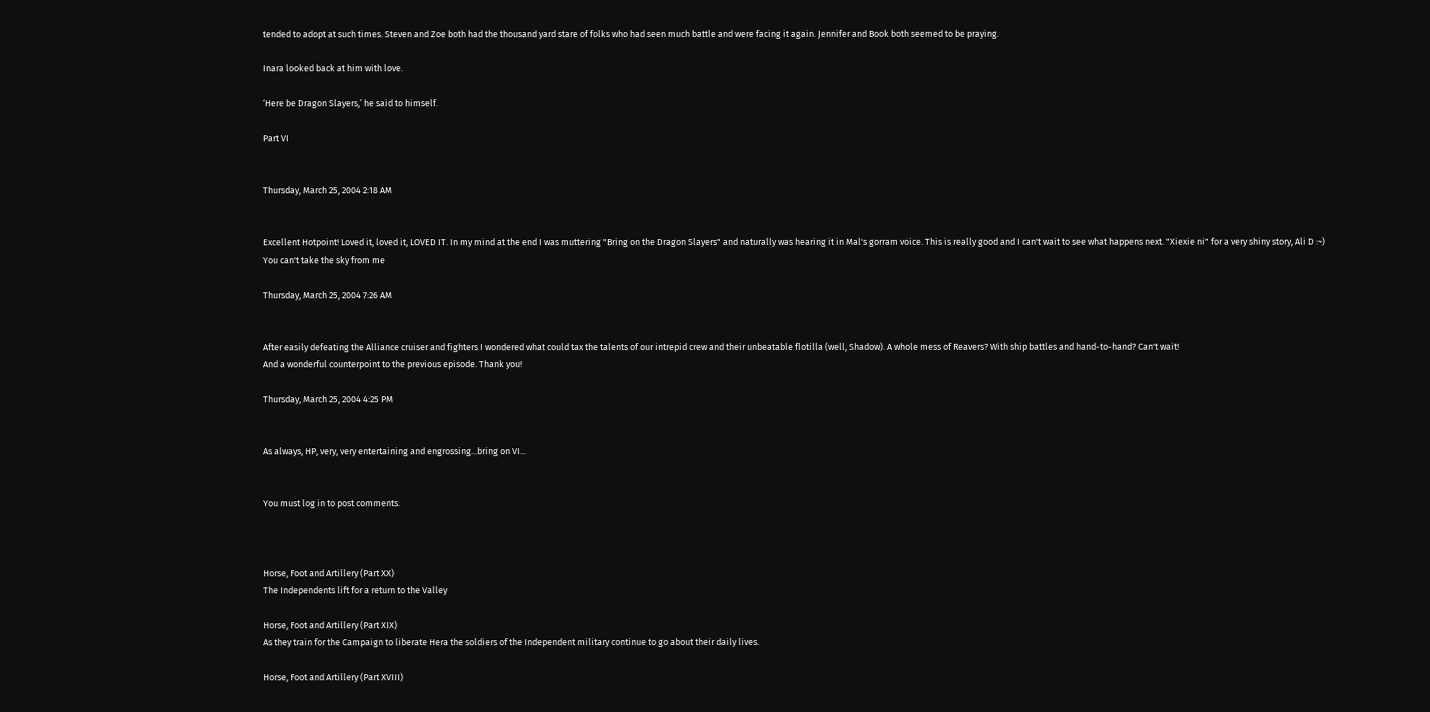tended to adopt at such times. Steven and Zoe both had the thousand yard stare of folks who had seen much battle and were facing it again. Jennifer and Book both seemed to be praying.

Inara looked back at him with love.

‘Here be Dragon Slayers,’ he said to himself.

Part VI


Thursday, March 25, 2004 2:18 AM


Excellent Hotpoint! Loved it, loved it, LOVED IT. In my mind at the end I was muttering "Bring on the Dragon Slayers" and naturally was hearing it in Mal's gorram voice. This is really good and I can't wait to see what happens next. "Xiexie ni" for a very shiny story, Ali D :~)
You can't take the sky from me

Thursday, March 25, 2004 7:26 AM


After easily defeating the Alliance cruiser and fighters I wondered what could tax the talents of our intrepid crew and their unbeatable flotilla (well, Shadow). A whole mess of Reavers? With ship battles and hand-to-hand? Can't wait!
And a wonderful counterpoint to the previous episode. Thank you!

Thursday, March 25, 2004 4:25 PM


As always, HP, very, very entertaining and engrossing...bring on VI...


You must log in to post comments.



Horse, Foot and Artillery (Part XX)
The Independents lift for a return to the Valley

Horse, Foot and Artillery (Part XIX)
As they train for the Campaign to liberate Hera the soldiers of the Independent military continue to go about their daily lives.

Horse, Foot and Artillery (Part XVIII)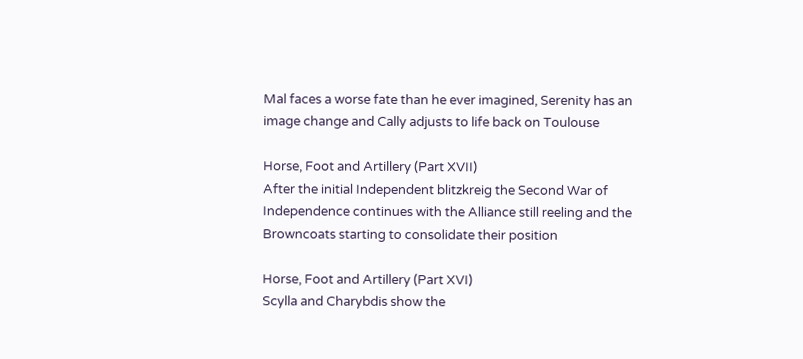Mal faces a worse fate than he ever imagined, Serenity has an image change and Cally adjusts to life back on Toulouse

Horse, Foot and Artillery (Part XVII)
After the initial Independent blitzkreig the Second War of Independence continues with the Alliance still reeling and the Browncoats starting to consolidate their position

Horse, Foot and Artillery (Part XVI)
Scylla and Charybdis show the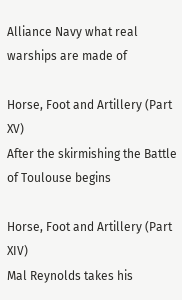Alliance Navy what real warships are made of

Horse, Foot and Artillery (Part XV)
After the skirmishing the Battle of Toulouse begins

Horse, Foot and Artillery (Part XIV)
Mal Reynolds takes his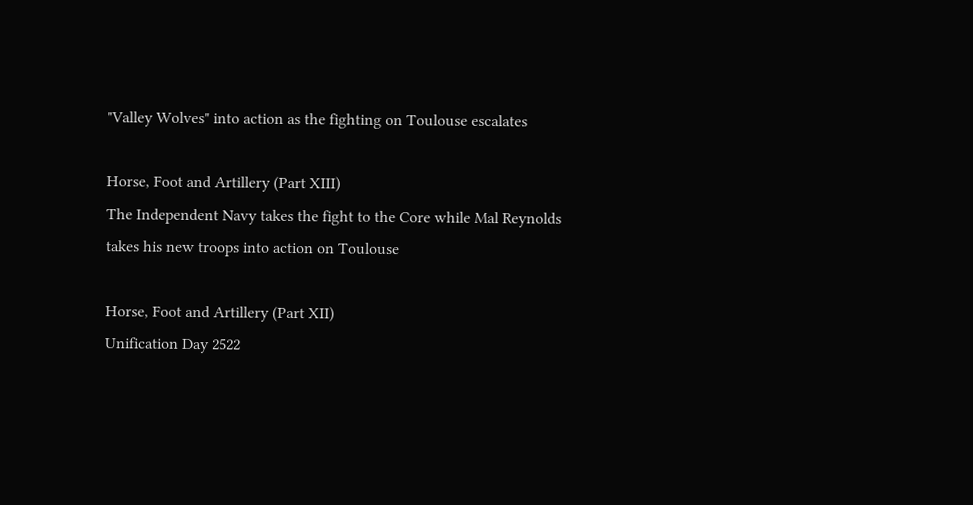"Valley Wolves" into action as the fighting on Toulouse escalates

Horse, Foot and Artillery (Part XIII)
The Independent Navy takes the fight to the Core while Mal Reynolds takes his new troops into action on Toulouse

Horse, Foot and Artillery (Part XII)
Unification Day 2522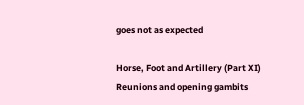goes not as expected

Horse, Foot and Artillery (Part XI)
Reunions and opening gambits